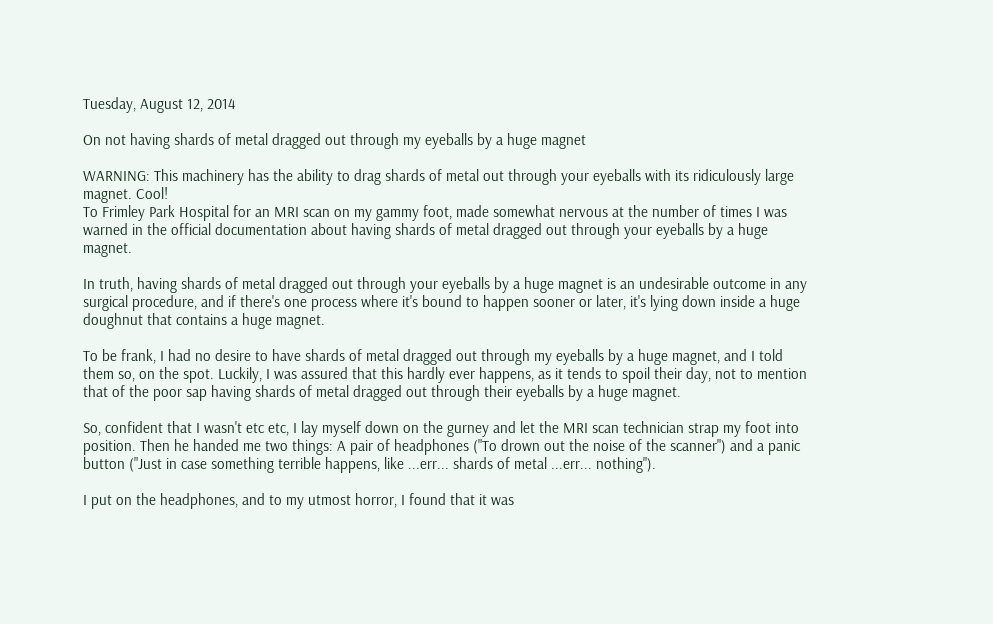Tuesday, August 12, 2014

On not having shards of metal dragged out through my eyeballs by a huge magnet

WARNING: This machinery has the ability to drag shards of metal out through your eyeballs with its ridiculously large magnet. Cool!
To Frimley Park Hospital for an MRI scan on my gammy foot, made somewhat nervous at the number of times I was warned in the official documentation about having shards of metal dragged out through your eyeballs by a huge magnet.

In truth, having shards of metal dragged out through your eyeballs by a huge magnet is an undesirable outcome in any surgical procedure, and if there's one process where it's bound to happen sooner or later, it's lying down inside a huge doughnut that contains a huge magnet.

To be frank, I had no desire to have shards of metal dragged out through my eyeballs by a huge magnet, and I told them so, on the spot. Luckily, I was assured that this hardly ever happens, as it tends to spoil their day, not to mention that of the poor sap having shards of metal dragged out through their eyeballs by a huge magnet.

So, confident that I wasn't etc etc, I lay myself down on the gurney and let the MRI scan technician strap my foot into position. Then he handed me two things: A pair of headphones ("To drown out the noise of the scanner") and a panic button ("Just in case something terrible happens, like ...err... shards of metal ...err... nothing").

I put on the headphones, and to my utmost horror, I found that it was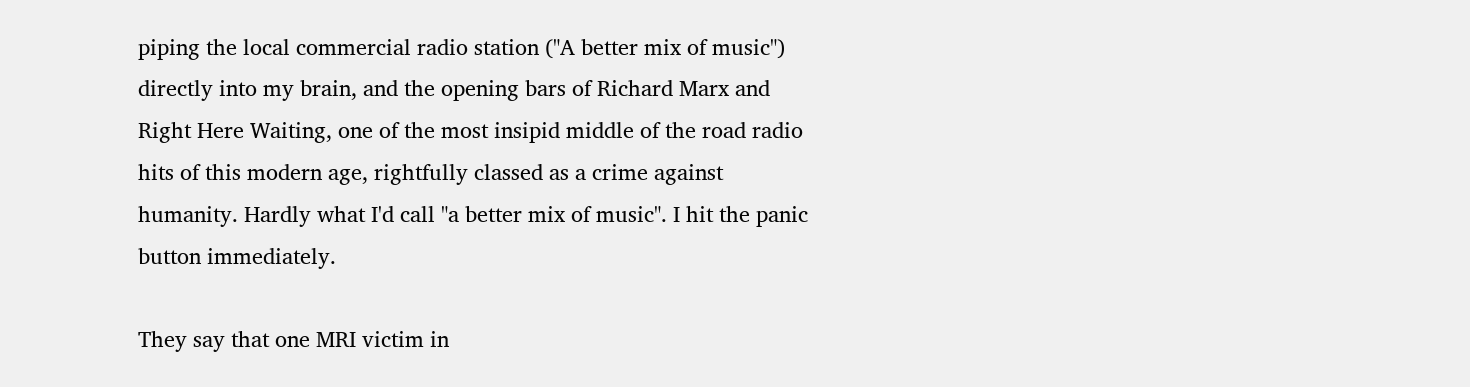piping the local commercial radio station ("A better mix of music") directly into my brain, and the opening bars of Richard Marx and Right Here Waiting, one of the most insipid middle of the road radio hits of this modern age, rightfully classed as a crime against humanity. Hardly what I'd call "a better mix of music". I hit the panic button immediately.

They say that one MRI victim in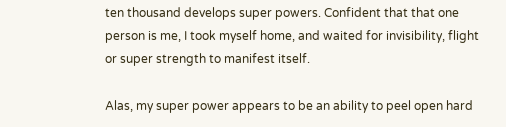ten thousand develops super powers. Confident that that one person is me, I took myself home, and waited for invisibility, flight or super strength to manifest itself.

Alas, my super power appears to be an ability to peel open hard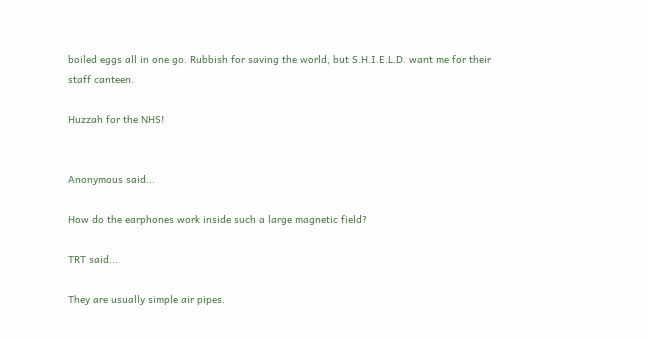boiled eggs all in one go. Rubbish for saving the world, but S.H.I.E.L.D. want me for their staff canteen.

Huzzah for the NHS!


Anonymous said...

How do the earphones work inside such a large magnetic field?

TRT said...

They are usually simple air pipes.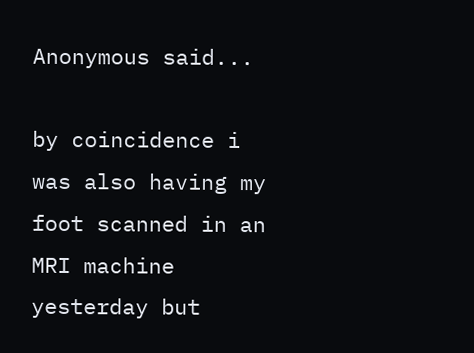Anonymous said...

by coincidence i was also having my foot scanned in an MRI machine yesterday but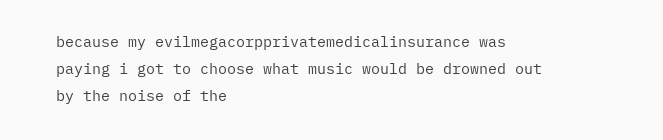because my evilmegacorpprivatemedicalinsurance was paying i got to choose what music would be drowned out by the noise of the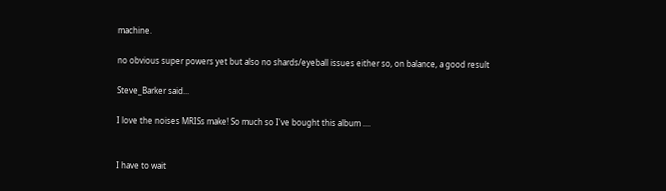machine.

no obvious super powers yet but also no shards/eyeball issues either so, on balance, a good result

Steve_Barker said...

I love the noises MRISs make! So much so I've bought this album ....


I have to wait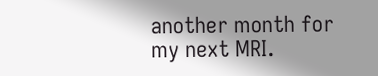another month for my next MRI.